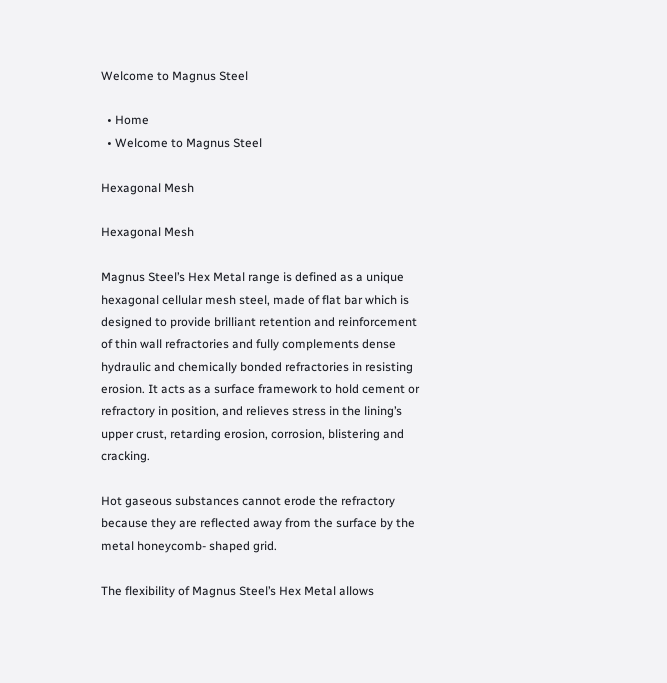Welcome to Magnus Steel

  • Home
  • Welcome to Magnus Steel

Hexagonal Mesh

Hexagonal Mesh

Magnus Steel’s Hex Metal range is defined as a unique hexagonal cellular mesh steel, made of flat bar which is designed to provide brilliant retention and reinforcement of thin wall refractories and fully complements dense hydraulic and chemically bonded refractories in resisting erosion. It acts as a surface framework to hold cement or refractory in position, and relieves stress in the lining’s upper crust, retarding erosion, corrosion, blistering and cracking.

Hot gaseous substances cannot erode the refractory because they are reflected away from the surface by the metal honeycomb- shaped grid.

The flexibility of Magnus Steel’s Hex Metal allows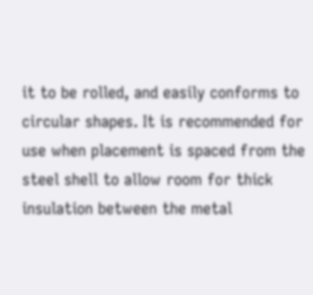it to be rolled, and easily conforms to circular shapes. It is recommended for use when placement is spaced from the steel shell to allow room for thick insulation between the metal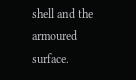shell and the armoured surface.